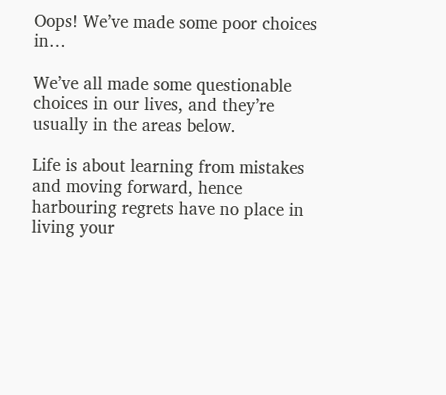Oops! We’ve made some poor choices in…

We’ve all made some questionable choices in our lives, and they’re usually in the areas below.

Life is about learning from mistakes and moving forward, hence harbouring regrets have no place in living your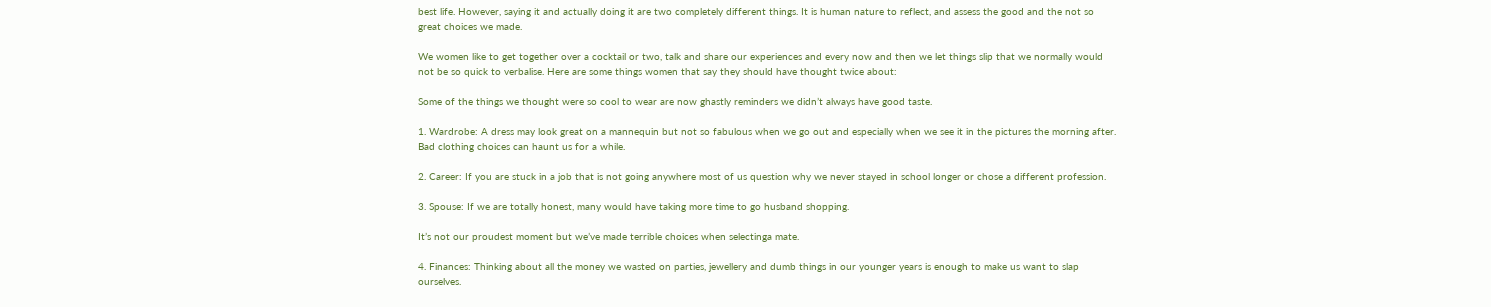best life. However, saying it and actually doing it are two completely different things. It is human nature to reflect, and assess the good and the not so great choices we made.

We women like to get together over a cocktail or two, talk and share our experiences and every now and then we let things slip that we normally would not be so quick to verbalise. Here are some things women that say they should have thought twice about:

Some of the things we thought were so cool to wear are now ghastly reminders we didn’t always have good taste.

1. Wardrobe: A dress may look great on a mannequin but not so fabulous when we go out and especially when we see it in the pictures the morning after. Bad clothing choices can haunt us for a while.

2. Career: If you are stuck in a job that is not going anywhere most of us question why we never stayed in school longer or chose a different profession.

3. Spouse: If we are totally honest, many would have taking more time to go husband shopping.

It’s not our proudest moment but we’ve made terrible choices when selectinga mate.

4. Finances: Thinking about all the money we wasted on parties, jewellery and dumb things in our younger years is enough to make us want to slap ourselves.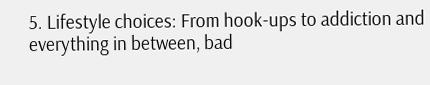5. Lifestyle choices: From hook-ups to addiction and everything in between, bad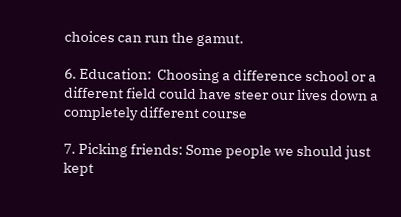choices can run the gamut.

6. Education:  Choosing a difference school or a different field could have steer our lives down a completely different course

7. Picking friends: Some people we should just kept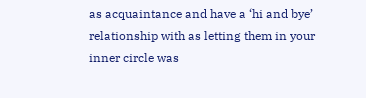as acquaintance and have a ‘hi and bye’ relationship with as letting them in your inner circle was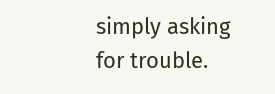simply asking for trouble.